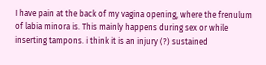I have pain at the back of my vagina opening, where the frenulum of labia minora is. This mainly happens during sex or while inserting tampons. i think it is an injury (?) sustained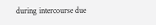during intercourse due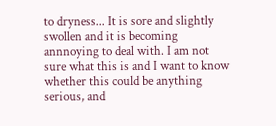to dryness... It is sore and slightly swollen and it is becoming annnoying to deal with. I am not sure what this is and I want to know whether this could be anything serious, and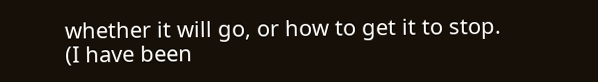whether it will go, or how to get it to stop. (I have been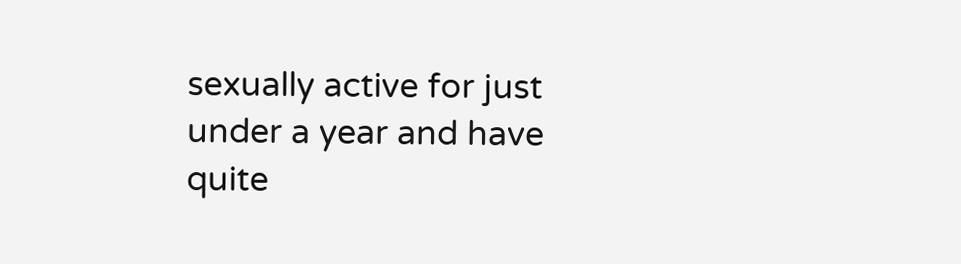sexually active for just under a year and have quite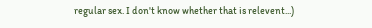regular sex. I don't know whether that is relevent...)